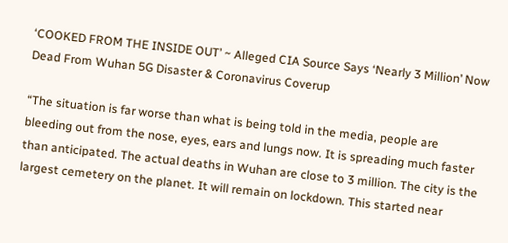‘COOKED FROM THE INSIDE OUT’ ~ Alleged CIA Source Says ‘Nearly 3 Million’ Now Dead From Wuhan 5G Disaster & Coronavirus Coverup

“The situation is far worse than what is being told in the media, people are bleeding out from the nose, eyes, ears and lungs now. It is spreading much faster than anticipated. The actual deaths in Wuhan are close to 3 million. The city is the largest cemetery on the planet. It will remain on lockdown. This started near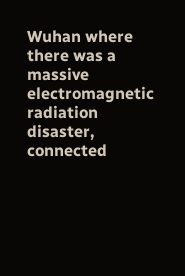Wuhan where there was a massive electromagnetic radiation disaster, connected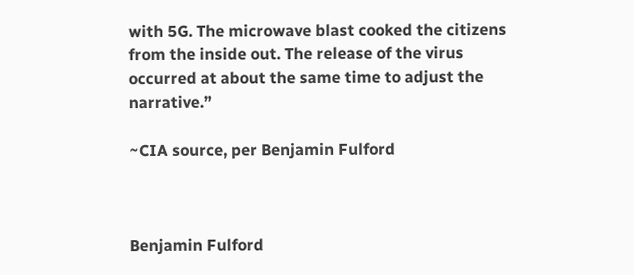with 5G. The microwave blast cooked the citizens from the inside out. The release of the virus occurred at about the same time to adjust the narrative.”

~CIA source, per Benjamin Fulford



Benjamin Fulford